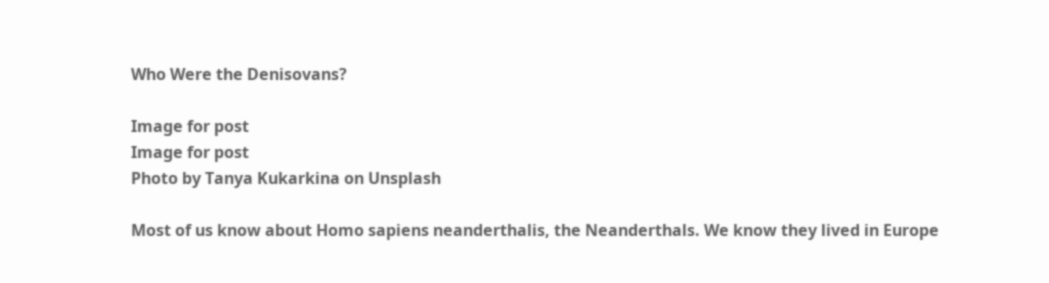Who Were the Denisovans?

Image for post
Image for post
Photo by Tanya Kukarkina on Unsplash

Most of us know about Homo sapiens neanderthalis, the Neanderthals. We know they lived in Europe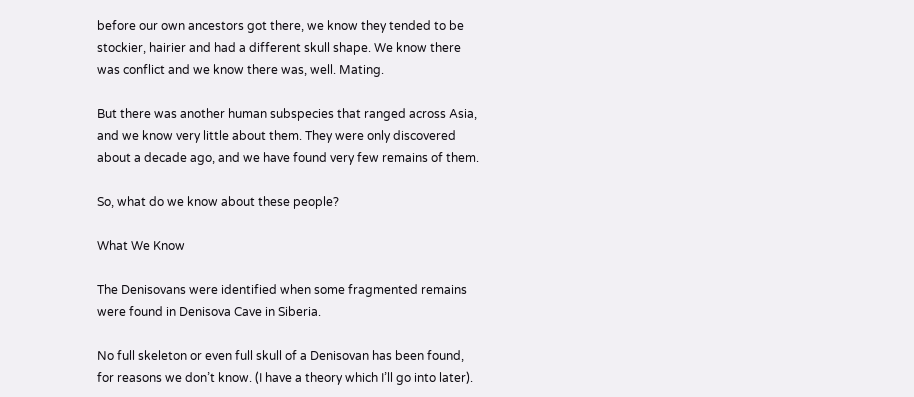before our own ancestors got there, we know they tended to be stockier, hairier and had a different skull shape. We know there was conflict and we know there was, well. Mating.

But there was another human subspecies that ranged across Asia, and we know very little about them. They were only discovered about a decade ago, and we have found very few remains of them.

So, what do we know about these people?

What We Know

The Denisovans were identified when some fragmented remains were found in Denisova Cave in Siberia.

No full skeleton or even full skull of a Denisovan has been found, for reasons we don’t know. (I have a theory which I’ll go into later).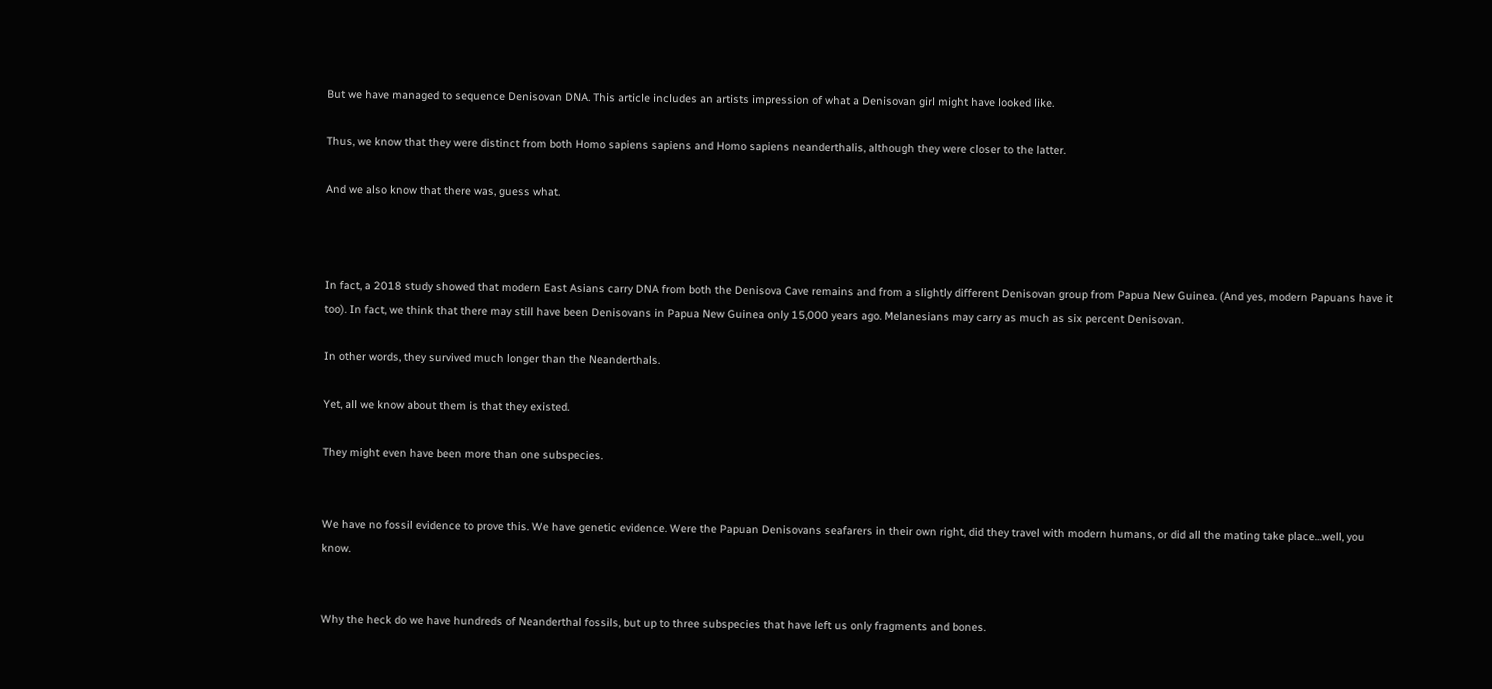But we have managed to sequence Denisovan DNA. This article includes an artists impression of what a Denisovan girl might have looked like.

Thus, we know that they were distinct from both Homo sapiens sapiens and Homo sapiens neanderthalis, although they were closer to the latter.

And we also know that there was, guess what.



In fact, a 2018 study showed that modern East Asians carry DNA from both the Denisova Cave remains and from a slightly different Denisovan group from Papua New Guinea. (And yes, modern Papuans have it too). In fact, we think that there may still have been Denisovans in Papua New Guinea only 15,000 years ago. Melanesians may carry as much as six percent Denisovan.

In other words, they survived much longer than the Neanderthals.

Yet, all we know about them is that they existed.

They might even have been more than one subspecies.


We have no fossil evidence to prove this. We have genetic evidence. Were the Papuan Denisovans seafarers in their own right, did they travel with modern humans, or did all the mating take place…well, you know.


Why the heck do we have hundreds of Neanderthal fossils, but up to three subspecies that have left us only fragments and bones.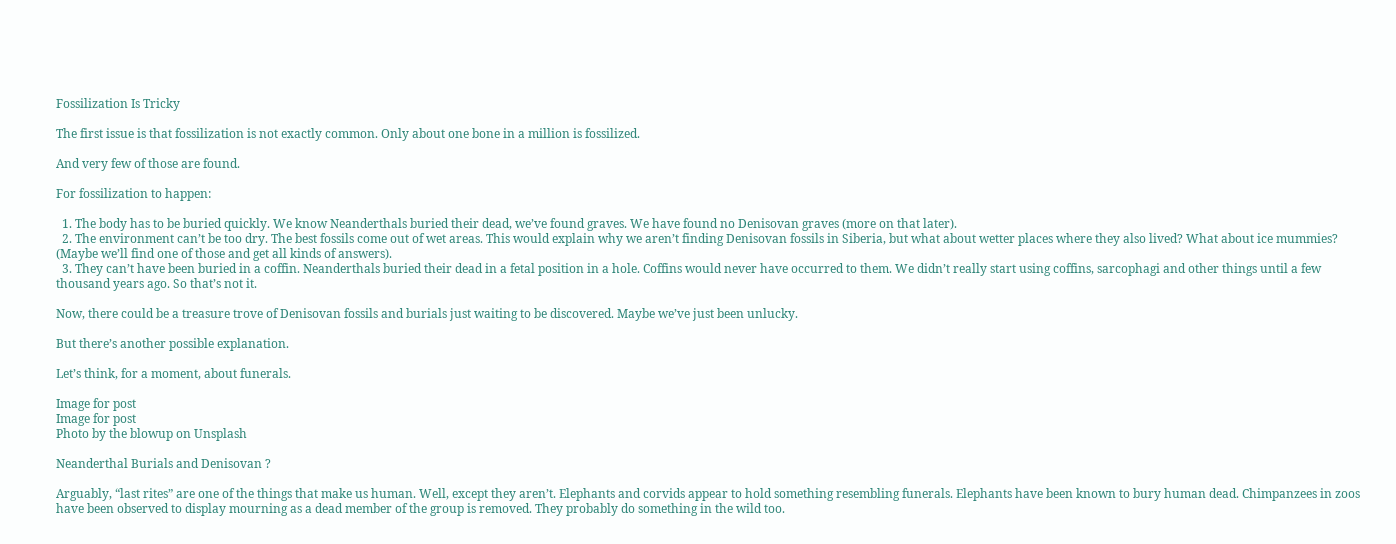Fossilization Is Tricky

The first issue is that fossilization is not exactly common. Only about one bone in a million is fossilized.

And very few of those are found.

For fossilization to happen:

  1. The body has to be buried quickly. We know Neanderthals buried their dead, we’ve found graves. We have found no Denisovan graves (more on that later).
  2. The environment can’t be too dry. The best fossils come out of wet areas. This would explain why we aren’t finding Denisovan fossils in Siberia, but what about wetter places where they also lived? What about ice mummies? (Maybe we’ll find one of those and get all kinds of answers).
  3. They can’t have been buried in a coffin. Neanderthals buried their dead in a fetal position in a hole. Coffins would never have occurred to them. We didn’t really start using coffins, sarcophagi and other things until a few thousand years ago. So that’s not it.

Now, there could be a treasure trove of Denisovan fossils and burials just waiting to be discovered. Maybe we’ve just been unlucky.

But there’s another possible explanation.

Let’s think, for a moment, about funerals.

Image for post
Image for post
Photo by the blowup on Unsplash

Neanderthal Burials and Denisovan ?

Arguably, “last rites” are one of the things that make us human. Well, except they aren’t. Elephants and corvids appear to hold something resembling funerals. Elephants have been known to bury human dead. Chimpanzees in zoos have been observed to display mourning as a dead member of the group is removed. They probably do something in the wild too.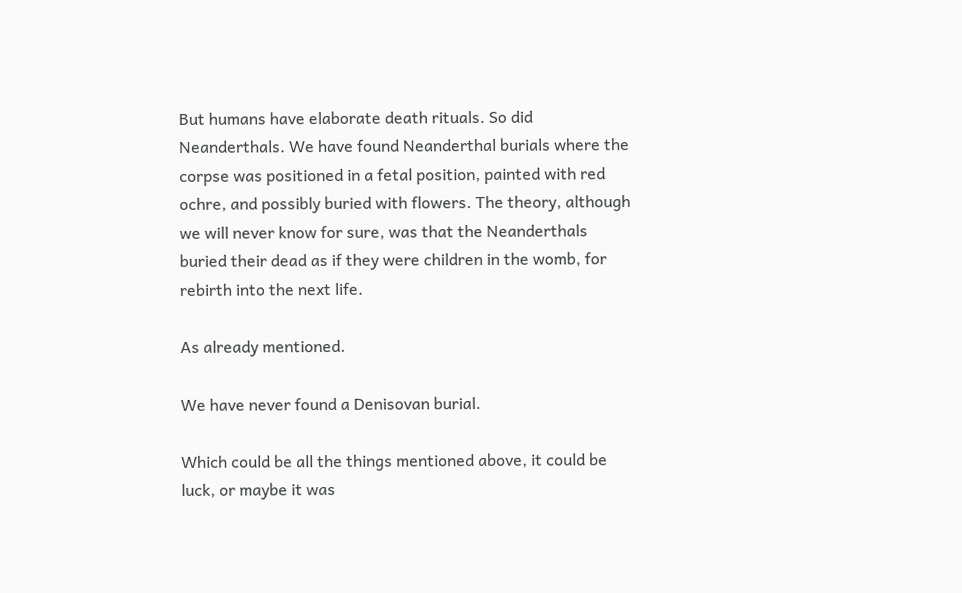But humans have elaborate death rituals. So did Neanderthals. We have found Neanderthal burials where the corpse was positioned in a fetal position, painted with red ochre, and possibly buried with flowers. The theory, although we will never know for sure, was that the Neanderthals buried their dead as if they were children in the womb, for rebirth into the next life.

As already mentioned.

We have never found a Denisovan burial.

Which could be all the things mentioned above, it could be luck, or maybe it was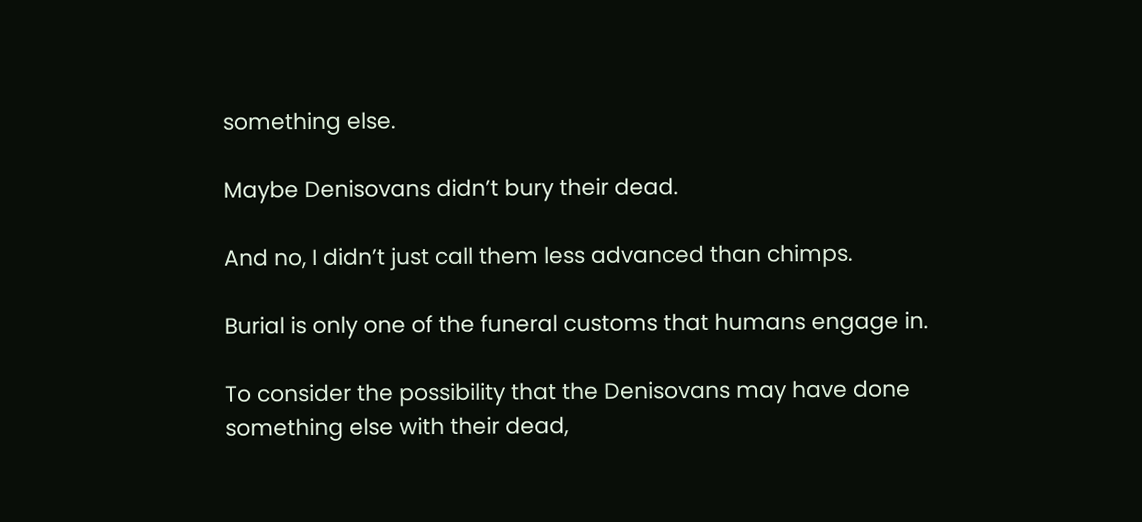something else.

Maybe Denisovans didn’t bury their dead.

And no, I didn’t just call them less advanced than chimps.

Burial is only one of the funeral customs that humans engage in.

To consider the possibility that the Denisovans may have done something else with their dead,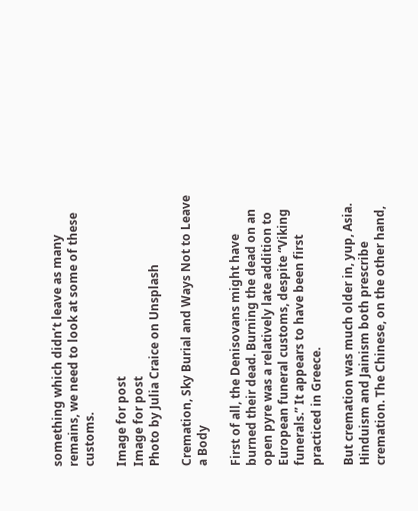something which didn’t leave as many remains, we need to look at some of these customs.

Image for post
Image for post
Photo by Julia Craice on Unsplash

Cremation, Sky Burial and Ways Not to Leave a Body

First of all, the Denisovans might have burned their dead. Burning the dead on an open pyre was a relatively late addition to European funeral customs, despite “Viking funerals.” It appears to have been first practiced in Greece.

But cremation was much older in, yup, Asia. Hinduism and Jainism both prescribe cremation. The Chinese, on the other hand,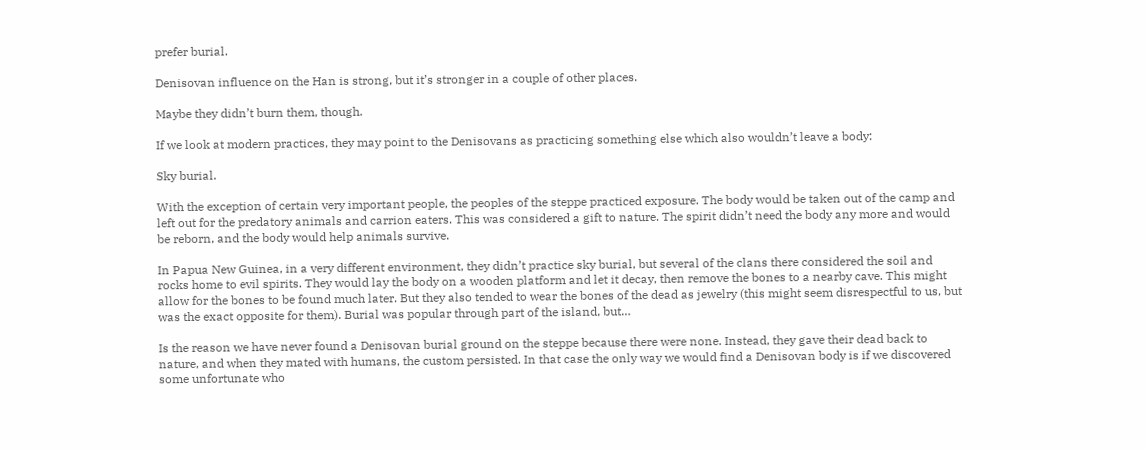prefer burial.

Denisovan influence on the Han is strong, but it’s stronger in a couple of other places.

Maybe they didn’t burn them, though.

If we look at modern practices, they may point to the Denisovans as practicing something else which also wouldn’t leave a body:

Sky burial.

With the exception of certain very important people, the peoples of the steppe practiced exposure. The body would be taken out of the camp and left out for the predatory animals and carrion eaters. This was considered a gift to nature. The spirit didn’t need the body any more and would be reborn, and the body would help animals survive.

In Papua New Guinea, in a very different environment, they didn’t practice sky burial, but several of the clans there considered the soil and rocks home to evil spirits. They would lay the body on a wooden platform and let it decay, then remove the bones to a nearby cave. This might allow for the bones to be found much later. But they also tended to wear the bones of the dead as jewelry (this might seem disrespectful to us, but was the exact opposite for them). Burial was popular through part of the island, but…

Is the reason we have never found a Denisovan burial ground on the steppe because there were none. Instead, they gave their dead back to nature, and when they mated with humans, the custom persisted. In that case the only way we would find a Denisovan body is if we discovered some unfortunate who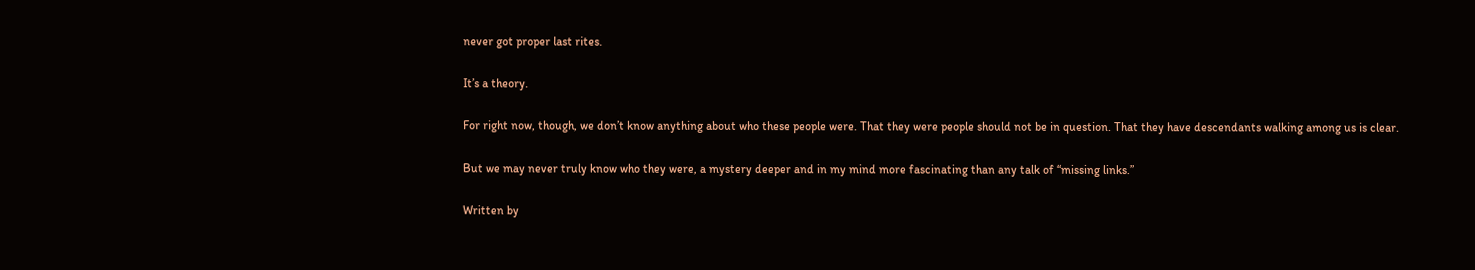never got proper last rites.

It’s a theory.

For right now, though, we don’t know anything about who these people were. That they were people should not be in question. That they have descendants walking among us is clear.

But we may never truly know who they were, a mystery deeper and in my mind more fascinating than any talk of “missing links.”

Written by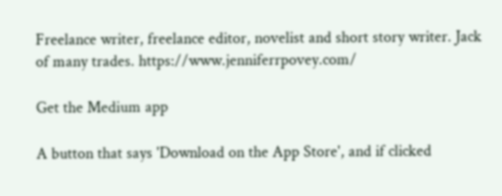Freelance writer, freelance editor, novelist and short story writer. Jack of many trades. https://www.jenniferrpovey.com/

Get the Medium app

A button that says 'Download on the App Store', and if clicked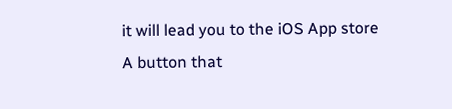it will lead you to the iOS App store
A button that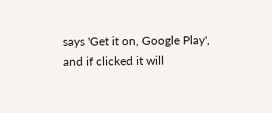says 'Get it on, Google Play', and if clicked it will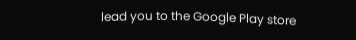lead you to the Google Play store